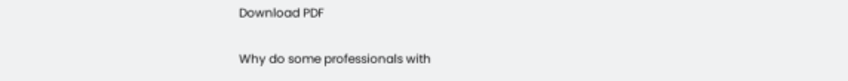Download PDF

Why do some professionals with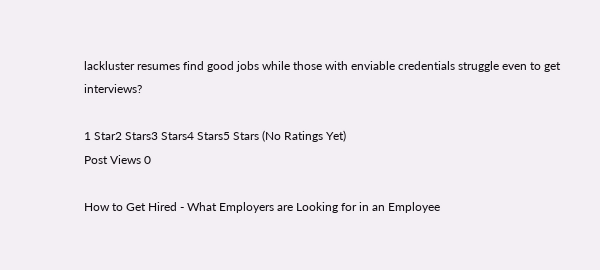lackluster resumes find good jobs while those with enviable credentials struggle even to get interviews?

1 Star2 Stars3 Stars4 Stars5 Stars (No Ratings Yet)
Post Views 0

How to Get Hired - What Employers are Looking for in an Employee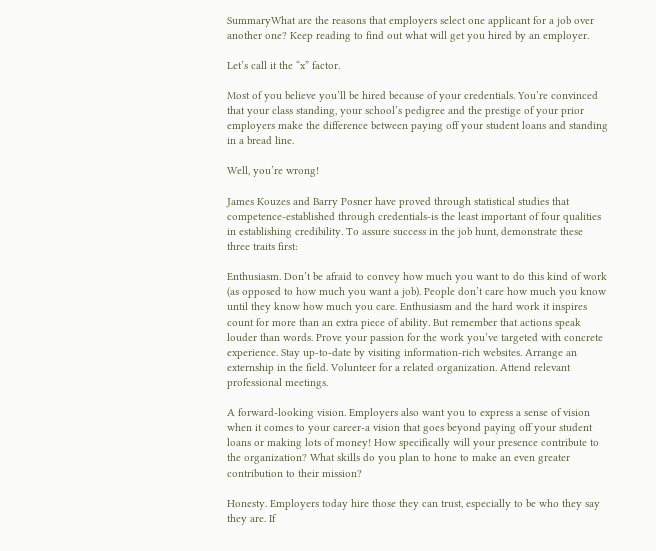SummaryWhat are the reasons that employers select one applicant for a job over another one? Keep reading to find out what will get you hired by an employer.

Let’s call it the “x” factor.

Most of you believe you’ll be hired because of your credentials. You’re convinced that your class standing, your school’s pedigree and the prestige of your prior employers make the difference between paying off your student loans and standing in a bread line.

Well, you’re wrong!

James Kouzes and Barry Posner have proved through statistical studies that competence-established through credentials-is the least important of four qualities in establishing credibility. To assure success in the job hunt, demonstrate these three traits first:

Enthusiasm. Don’t be afraid to convey how much you want to do this kind of work (as opposed to how much you want a job). People don’t care how much you know until they know how much you care. Enthusiasm and the hard work it inspires count for more than an extra piece of ability. But remember that actions speak louder than words. Prove your passion for the work you’ve targeted with concrete experience. Stay up-to-date by visiting information-rich websites. Arrange an externship in the field. Volunteer for a related organization. Attend relevant professional meetings.

A forward-looking vision. Employers also want you to express a sense of vision when it comes to your career-a vision that goes beyond paying off your student loans or making lots of money! How specifically will your presence contribute to the organization? What skills do you plan to hone to make an even greater contribution to their mission?

Honesty. Employers today hire those they can trust, especially to be who they say they are. If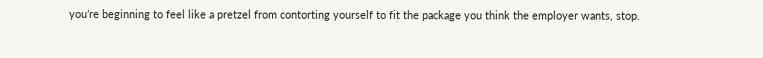you’re beginning to feel like a pretzel from contorting yourself to fit the package you think the employer wants, stop.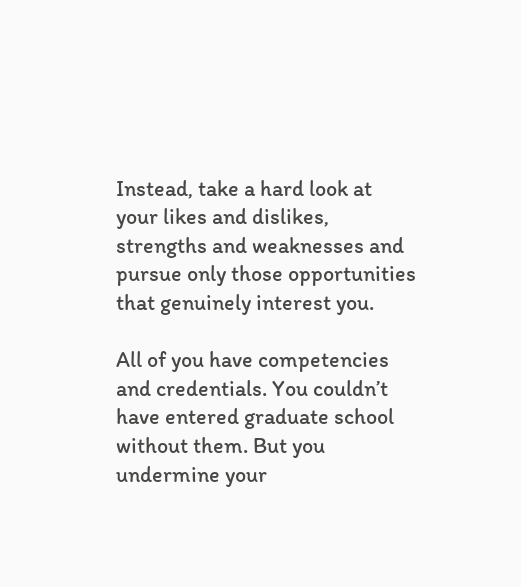Instead, take a hard look at your likes and dislikes, strengths and weaknesses and pursue only those opportunities that genuinely interest you.

All of you have competencies and credentials. You couldn’t have entered graduate school without them. But you undermine your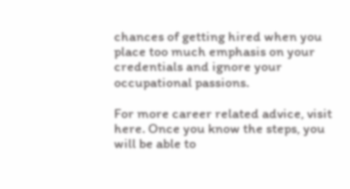chances of getting hired when you place too much emphasis on your credentials and ignore your occupational passions.

For more career related advice, visit here. Once you know the steps, you will be able to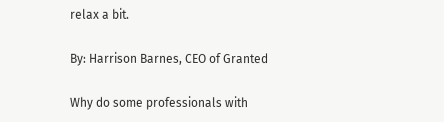relax a bit.

By: Harrison Barnes, CEO of Granted

Why do some professionals with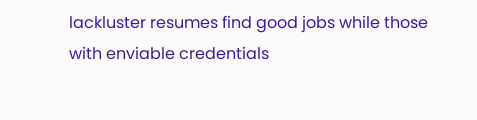lackluster resumes find good jobs while those with enviable credentials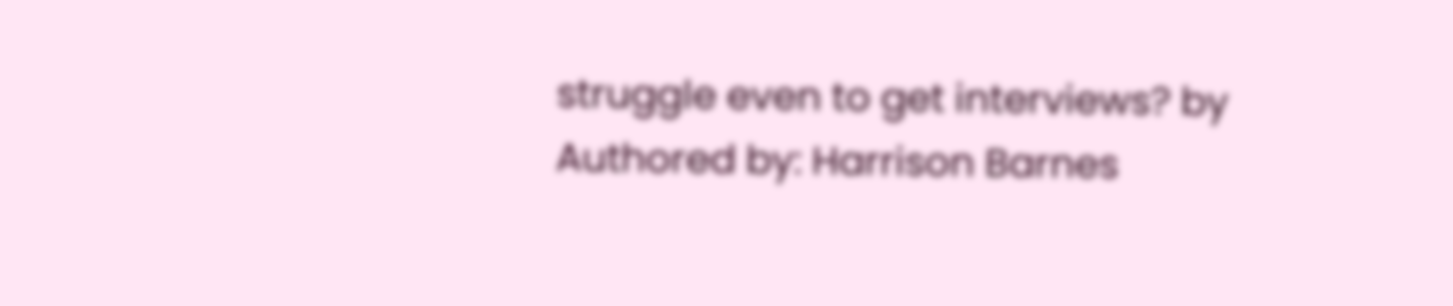struggle even to get interviews? by
Authored by: Harrison Barnes